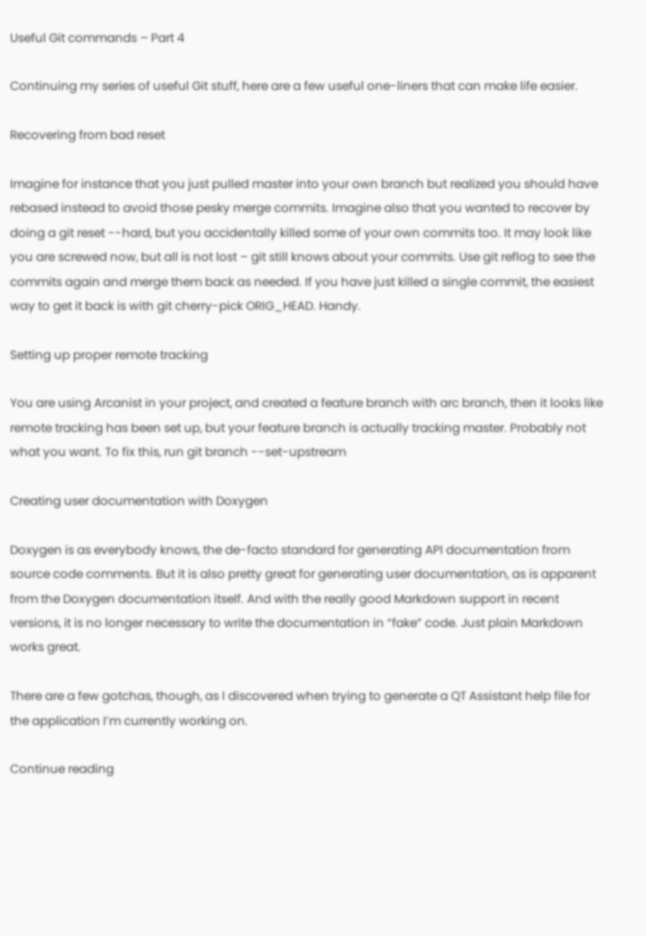Useful Git commands – Part 4

Continuing my series of useful Git stuff, here are a few useful one-liners that can make life easier.

Recovering from bad reset

Imagine for instance that you just pulled master into your own branch but realized you should have rebased instead to avoid those pesky merge commits. Imagine also that you wanted to recover by doing a git reset --hard, but you accidentally killed some of your own commits too. It may look like you are screwed now, but all is not lost – git still knows about your commits. Use git reflog to see the commits again and merge them back as needed. If you have just killed a single commit, the easiest way to get it back is with git cherry-pick ORIG_HEAD. Handy.

Setting up proper remote tracking

You are using Arcanist in your project, and created a feature branch with arc branch, then it looks like remote tracking has been set up, but your feature branch is actually tracking master. Probably not what you want. To fix this, run git branch --set-upstream

Creating user documentation with Doxygen

Doxygen is as everybody knows, the de-facto standard for generating API documentation from source code comments. But it is also pretty great for generating user documentation, as is apparent from the Doxygen documentation itself. And with the really good Markdown support in recent versions, it is no longer necessary to write the documentation in “fake” code. Just plain Markdown works great.

There are a few gotchas, though, as I discovered when trying to generate a QT Assistant help file for the application I’m currently working on.

Continue reading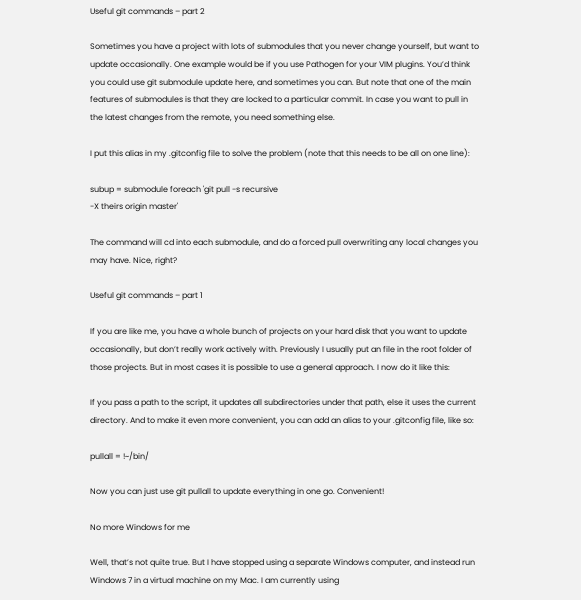Useful git commands – part 2

Sometimes you have a project with lots of submodules that you never change yourself, but want to update occasionally. One example would be if you use Pathogen for your VIM plugins. You’d think you could use git submodule update here, and sometimes you can. But note that one of the main features of submodules is that they are locked to a particular commit. In case you want to pull in the latest changes from the remote, you need something else.

I put this alias in my .gitconfig file to solve the problem (note that this needs to be all on one line):

subup = submodule foreach 'git pull -s recursive
-X theirs origin master'

The command will cd into each submodule, and do a forced pull overwriting any local changes you may have. Nice, right?

Useful git commands – part 1

If you are like me, you have a whole bunch of projects on your hard disk that you want to update occasionally, but don’t really work actively with. Previously I usually put an file in the root folder of those projects. But in most cases it is possible to use a general approach. I now do it like this:

If you pass a path to the script, it updates all subdirectories under that path, else it uses the current directory. And to make it even more convenient, you can add an alias to your .gitconfig file, like so:

pullall = !~/bin/

Now you can just use git pullall to update everything in one go. Convenient!

No more Windows for me

Well, that’s not quite true. But I have stopped using a separate Windows computer, and instead run Windows 7 in a virtual machine on my Mac. I am currently using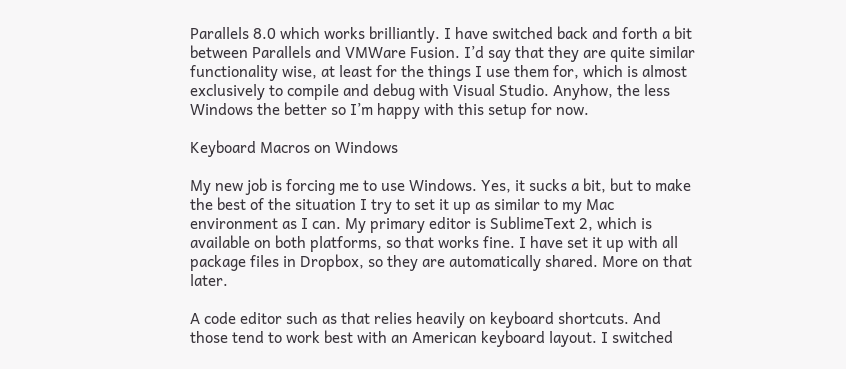Parallels 8.0 which works brilliantly. I have switched back and forth a bit between Parallels and VMWare Fusion. I’d say that they are quite similar functionality wise, at least for the things I use them for, which is almost exclusively to compile and debug with Visual Studio. Anyhow, the less Windows the better so I’m happy with this setup for now.

Keyboard Macros on Windows

My new job is forcing me to use Windows. Yes, it sucks a bit, but to make the best of the situation I try to set it up as similar to my Mac environment as I can. My primary editor is SublimeText 2, which is available on both platforms, so that works fine. I have set it up with all package files in Dropbox, so they are automatically shared. More on that later.

A code editor such as that relies heavily on keyboard shortcuts. And those tend to work best with an American keyboard layout. I switched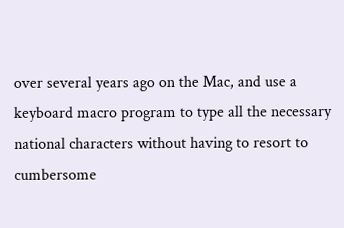over several years ago on the Mac, and use a keyboard macro program to type all the necessary national characters without having to resort to cumbersome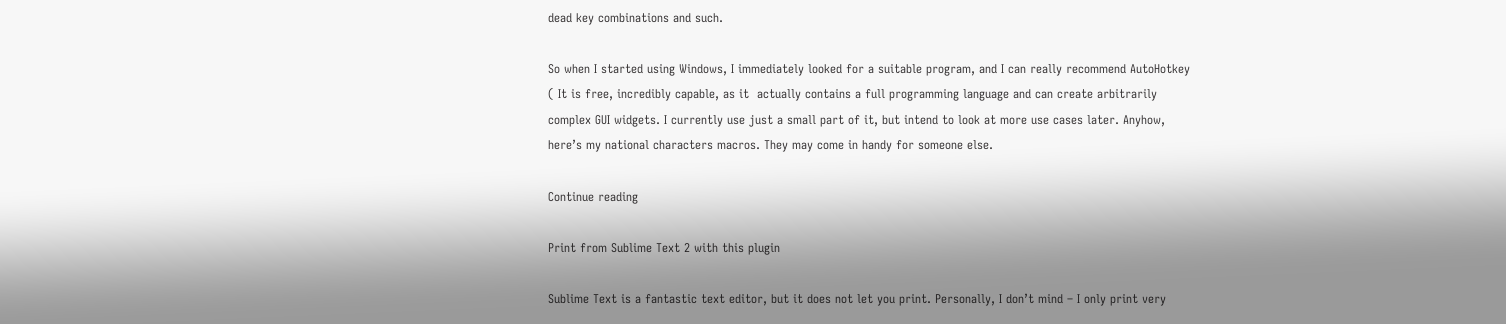dead key combinations and such.

So when I started using Windows, I immediately looked for a suitable program, and I can really recommend AutoHotkey ( It is free, incredibly capable, as it  actually contains a full programming language and can create arbitrarily complex GUI widgets. I currently use just a small part of it, but intend to look at more use cases later. Anyhow, here’s my national characters macros. They may come in handy for someone else.

Continue reading

Print from Sublime Text 2 with this plugin

Sublime Text is a fantastic text editor, but it does not let you print. Personally, I don’t mind – I only print very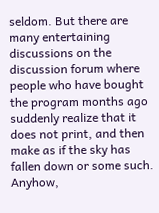seldom. But there are many entertaining discussions on the discussion forum where people who have bought the program months ago suddenly realize that it does not print, and then make as if the sky has fallen down or some such. Anyhow,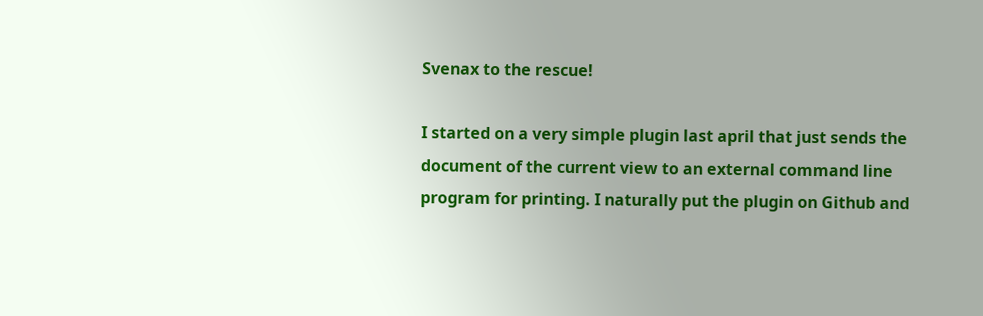Svenax to the rescue!

I started on a very simple plugin last april that just sends the document of the current view to an external command line program for printing. I naturally put the plugin on Github and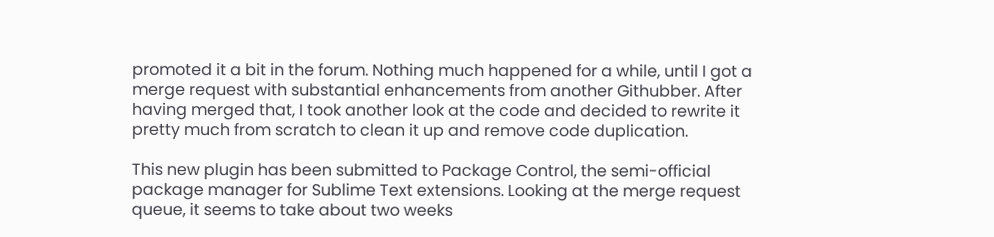promoted it a bit in the forum. Nothing much happened for a while, until I got a merge request with substantial enhancements from another Githubber. After having merged that, I took another look at the code and decided to rewrite it pretty much from scratch to clean it up and remove code duplication.

This new plugin has been submitted to Package Control, the semi-official package manager for Sublime Text extensions. Looking at the merge request queue, it seems to take about two weeks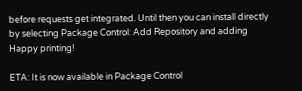before requests get integrated. Until then you can install directly by selecting Package Control: Add Repository and adding Happy printing!

ETA: It is now available in Package Control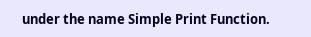under the name Simple Print Function.